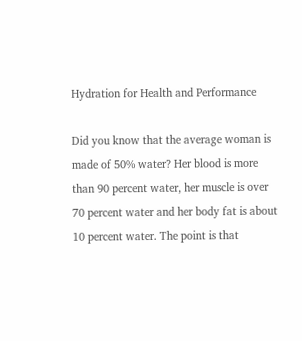Hydration for Health and Performance

Did you know that the average woman is made of 50% water? Her blood is more than 90 percent water, her muscle is over 70 percent water and her body fat is about 10 percent water. The point is that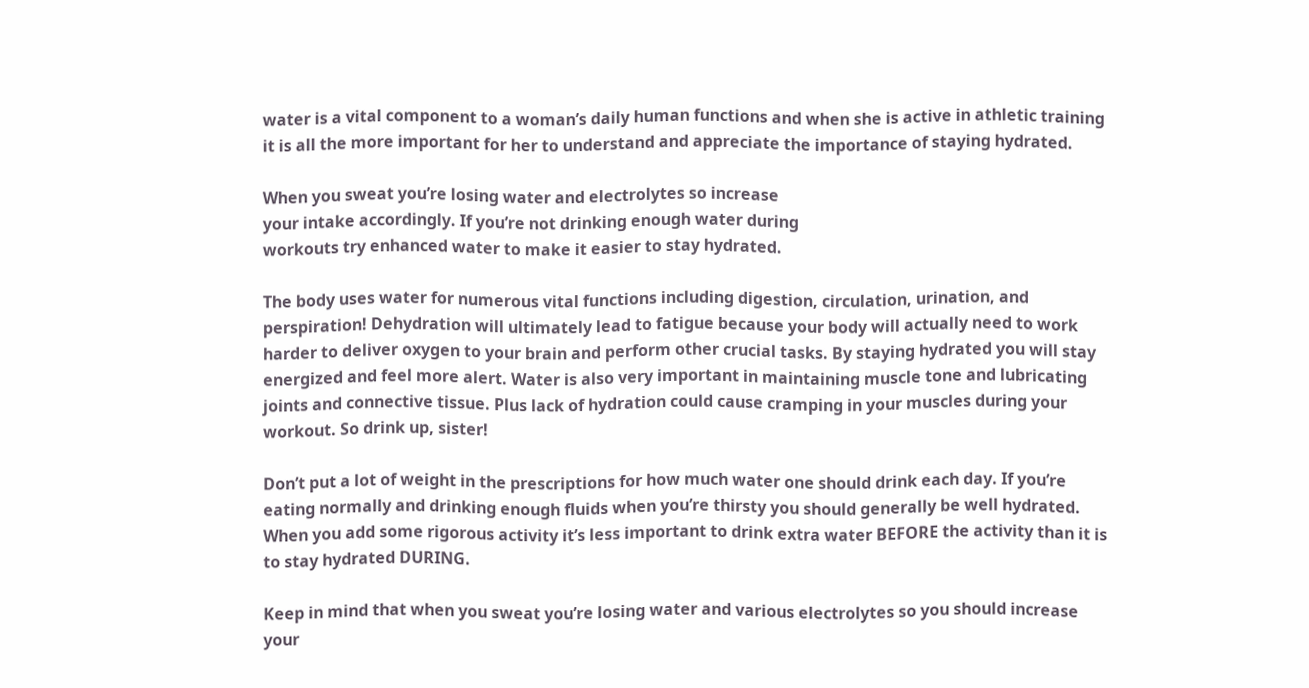water is a vital component to a woman’s daily human functions and when she is active in athletic training it is all the more important for her to understand and appreciate the importance of staying hydrated.

When you sweat you’re losing water and electrolytes so increase
your intake accordingly. If you’re not drinking enough water during
workouts try enhanced water to make it easier to stay hydrated.

The body uses water for numerous vital functions including digestion, circulation, urination, and perspiration! Dehydration will ultimately lead to fatigue because your body will actually need to work harder to deliver oxygen to your brain and perform other crucial tasks. By staying hydrated you will stay energized and feel more alert. Water is also very important in maintaining muscle tone and lubricating joints and connective tissue. Plus lack of hydration could cause cramping in your muscles during your workout. So drink up, sister!

Don’t put a lot of weight in the prescriptions for how much water one should drink each day. If you’re eating normally and drinking enough fluids when you’re thirsty you should generally be well hydrated. When you add some rigorous activity it’s less important to drink extra water BEFORE the activity than it is to stay hydrated DURING.

Keep in mind that when you sweat you’re losing water and various electrolytes so you should increase your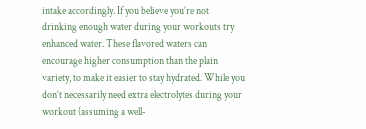intake accordingly. If you believe you’re not drinking enough water during your workouts try enhanced water. These flavored waters can encourage higher consumption than the plain variety, to make it easier to stay hydrated. While you don’t necessarily need extra electrolytes during your workout (assuming a well-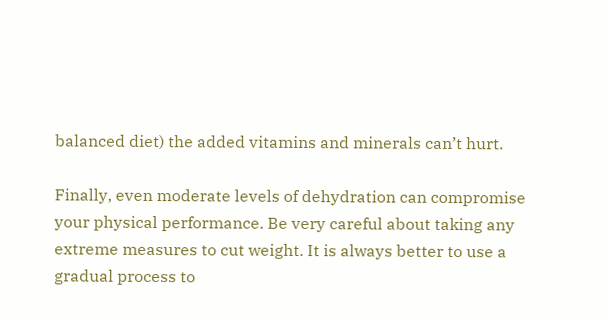balanced diet) the added vitamins and minerals can’t hurt.

Finally, even moderate levels of dehydration can compromise your physical performance. Be very careful about taking any extreme measures to cut weight. It is always better to use a gradual process to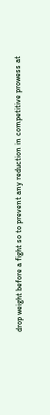drop weight before a fight so to prevent any reduction in competitive prowess at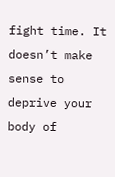fight time. It doesn’t make sense to deprive your body of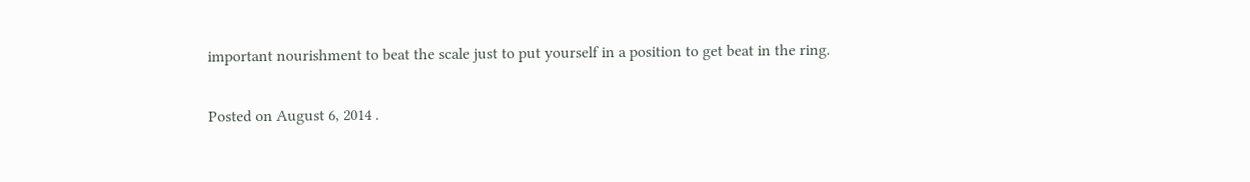important nourishment to beat the scale just to put yourself in a position to get beat in the ring.

Posted on August 6, 2014 .